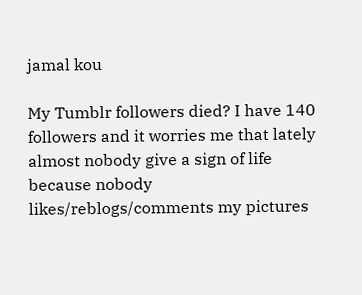jamal kou

My Tumblr followers died? I have 140 followers and it worries me that lately almost nobody give a sign of life because nobody likes/reblogs/comments my pictures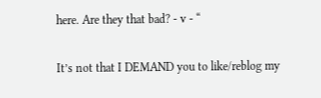here. Are they that bad? - v - “

It’s not that I DEMAND you to like/reblog my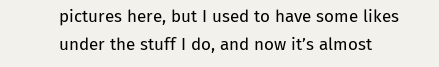pictures here, but I used to have some likes under the stuff I do, and now it’s almost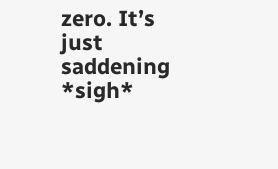zero. It’s just saddening *sigh*